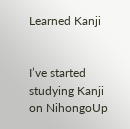Learned Kanji


I’ve started studying Kanji on NihongoUp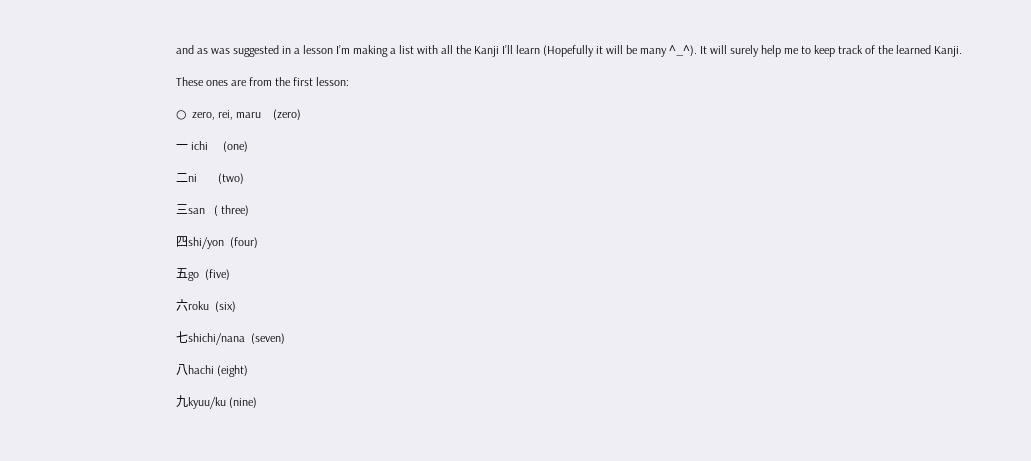and as was suggested in a lesson I’m making a list with all the Kanji I’ll learn (Hopefully it will be many ^_^). It will surely help me to keep track of the learned Kanji.

These ones are from the first lesson:

○  zero, rei, maru    (zero)

一 ichi     (one)

二ni       (two)

三san   ( three)

四shi/yon  (four)

五go  (five)

六roku  (six)

七shichi/nana  (seven)

八hachi (eight)

九kyuu/ku (nine)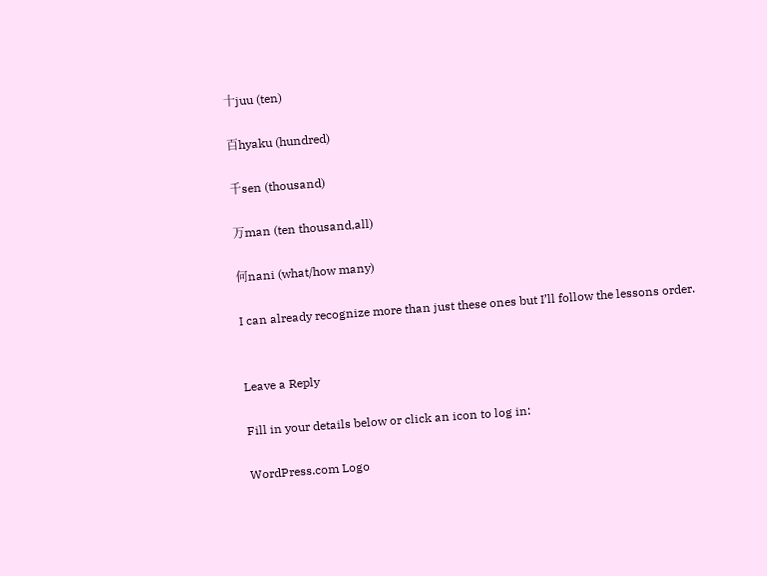十juu (ten)

百hyaku (hundred)

千sen (thousand)

万man (ten thousand,all)

何nani (what/how many)

I can already recognize more than just these ones but I’ll follow the lessons order.


Leave a Reply

Fill in your details below or click an icon to log in:

WordPress.com Logo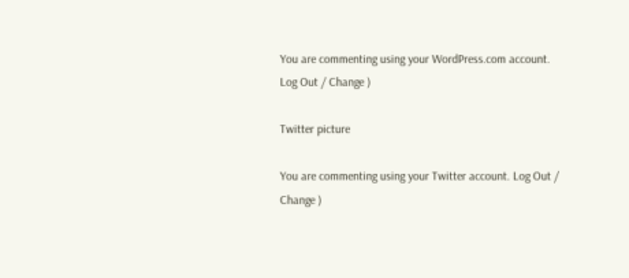You are commenting using your WordPress.com account. Log Out / Change )

Twitter picture

You are commenting using your Twitter account. Log Out / Change )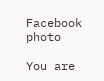Facebook photo

You are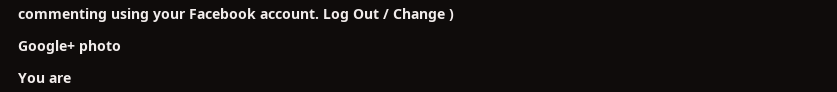commenting using your Facebook account. Log Out / Change )

Google+ photo

You are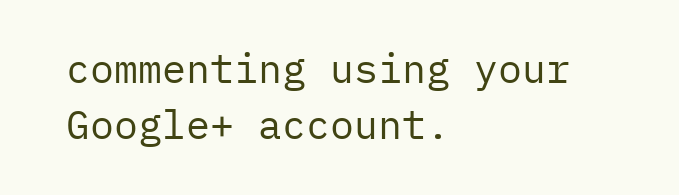commenting using your Google+ account.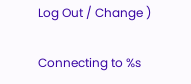Log Out / Change )

Connecting to %s